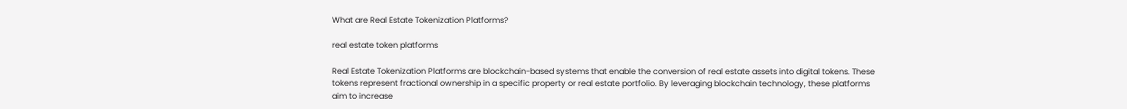What are Real Estate Tokenization Platforms?

real estate token platforms

Real Estate Tokenization Platforms are blockchain-based systems that enable the conversion of real estate assets into digital tokens. These tokens represent fractional ownership in a specific property or real estate portfolio. By leveraging blockchain technology, these platforms aim to increase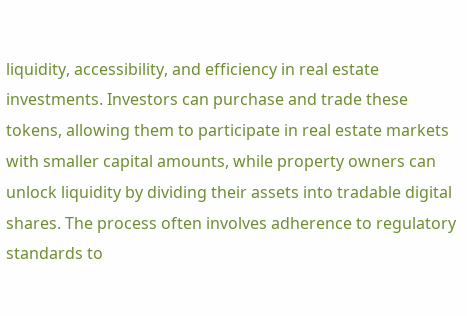liquidity, accessibility, and efficiency in real estate investments. Investors can purchase and trade these tokens, allowing them to participate in real estate markets with smaller capital amounts, while property owners can unlock liquidity by dividing their assets into tradable digital shares. The process often involves adherence to regulatory standards to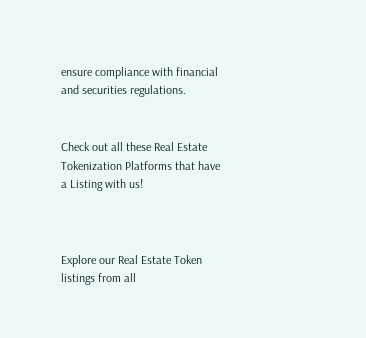ensure compliance with financial and securities regulations.


Check out all these Real Estate Tokenization Platforms that have a Listing with us!



Explore our Real Estate Token listings from all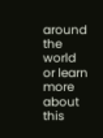around the world or learn more about this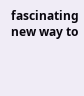fascinating new way to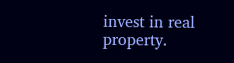invest in real property.